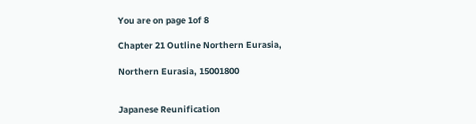You are on page 1of 8

Chapter 21 Outline Northern Eurasia,

Northern Eurasia, 15001800


Japanese Reunification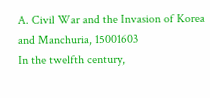A. Civil War and the Invasion of Korea and Manchuria, 15001603
In the twelfth century,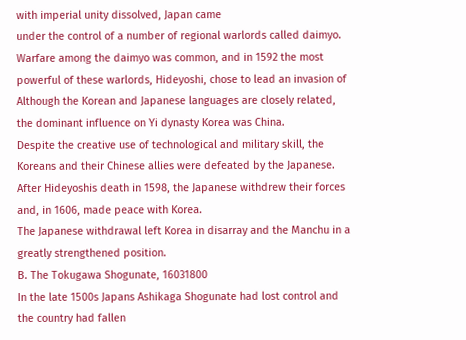with imperial unity dissolved, Japan came
under the control of a number of regional warlords called daimyo.
Warfare among the daimyo was common, and in 1592 the most
powerful of these warlords, Hideyoshi, chose to lead an invasion of
Although the Korean and Japanese languages are closely related,
the dominant influence on Yi dynasty Korea was China.
Despite the creative use of technological and military skill, the
Koreans and their Chinese allies were defeated by the Japanese.
After Hideyoshis death in 1598, the Japanese withdrew their forces
and, in 1606, made peace with Korea.
The Japanese withdrawal left Korea in disarray and the Manchu in a
greatly strengthened position.
B. The Tokugawa Shogunate, 16031800
In the late 1500s Japans Ashikaga Shogunate had lost control and
the country had fallen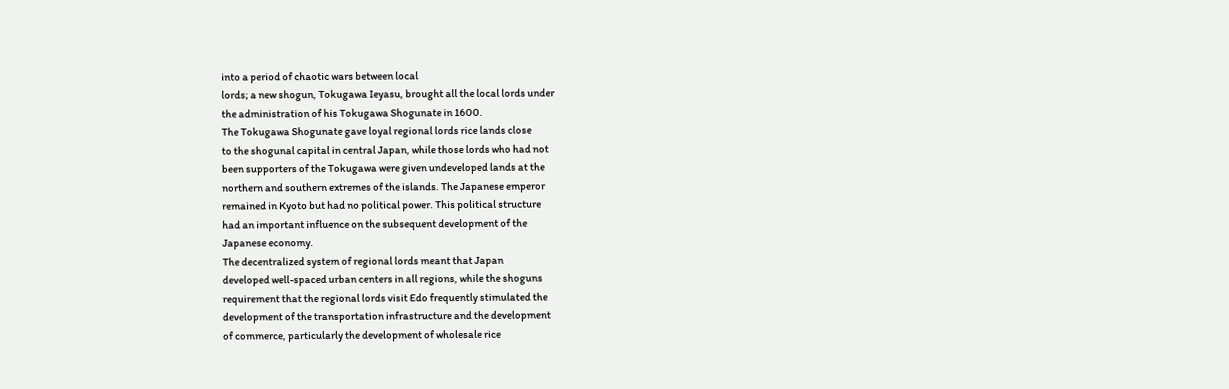into a period of chaotic wars between local
lords; a new shogun, Tokugawa Ieyasu, brought all the local lords under
the administration of his Tokugawa Shogunate in 1600.
The Tokugawa Shogunate gave loyal regional lords rice lands close
to the shogunal capital in central Japan, while those lords who had not
been supporters of the Tokugawa were given undeveloped lands at the
northern and southern extremes of the islands. The Japanese emperor
remained in Kyoto but had no political power. This political structure
had an important influence on the subsequent development of the
Japanese economy.
The decentralized system of regional lords meant that Japan
developed well-spaced urban centers in all regions, while the shoguns
requirement that the regional lords visit Edo frequently stimulated the
development of the transportation infrastructure and the development
of commerce, particularly the development of wholesale rice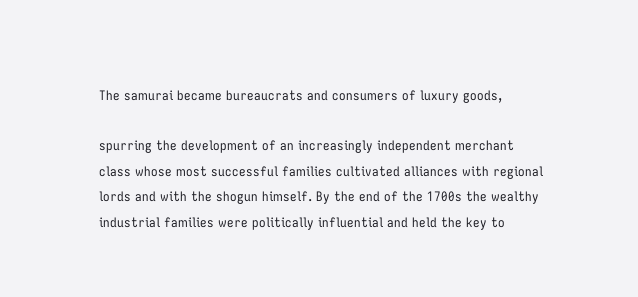The samurai became bureaucrats and consumers of luxury goods,

spurring the development of an increasingly independent merchant
class whose most successful families cultivated alliances with regional
lords and with the shogun himself. By the end of the 1700s the wealthy
industrial families were politically influential and held the key to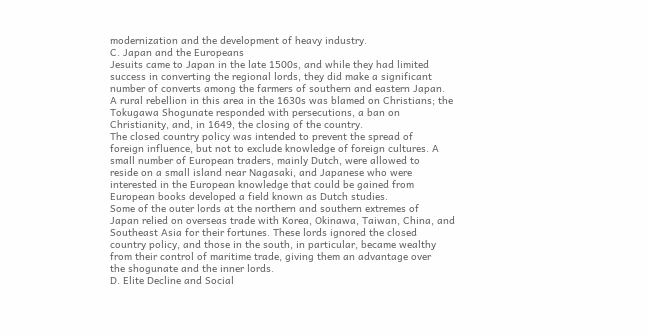modernization and the development of heavy industry.
C. Japan and the Europeans
Jesuits came to Japan in the late 1500s, and while they had limited
success in converting the regional lords, they did make a significant
number of converts among the farmers of southern and eastern Japan.
A rural rebellion in this area in the 1630s was blamed on Christians; the
Tokugawa Shogunate responded with persecutions, a ban on
Christianity, and, in 1649, the closing of the country.
The closed country policy was intended to prevent the spread of
foreign influence, but not to exclude knowledge of foreign cultures. A
small number of European traders, mainly Dutch, were allowed to
reside on a small island near Nagasaki, and Japanese who were
interested in the European knowledge that could be gained from
European books developed a field known as Dutch studies.
Some of the outer lords at the northern and southern extremes of
Japan relied on overseas trade with Korea, Okinawa, Taiwan, China, and
Southeast Asia for their fortunes. These lords ignored the closed
country policy, and those in the south, in particular, became wealthy
from their control of maritime trade, giving them an advantage over
the shogunate and the inner lords.
D. Elite Decline and Social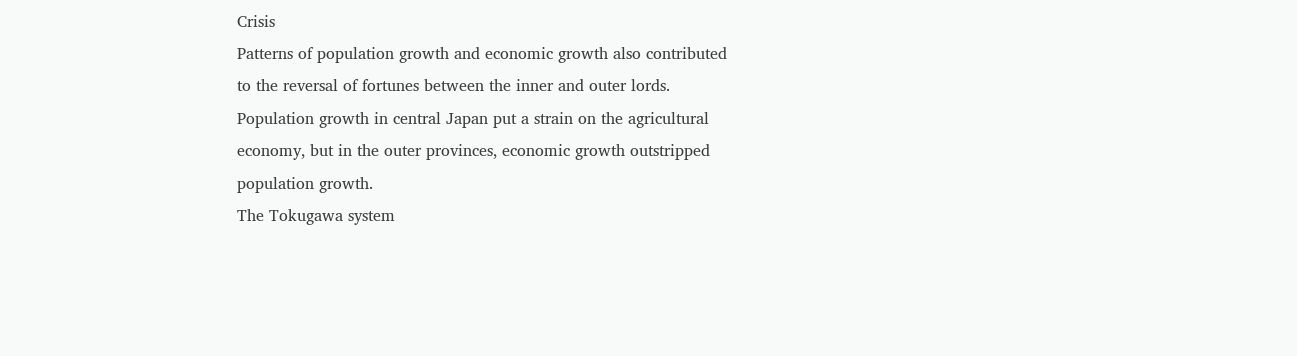Crisis
Patterns of population growth and economic growth also contributed
to the reversal of fortunes between the inner and outer lords.
Population growth in central Japan put a strain on the agricultural
economy, but in the outer provinces, economic growth outstripped
population growth.
The Tokugawa system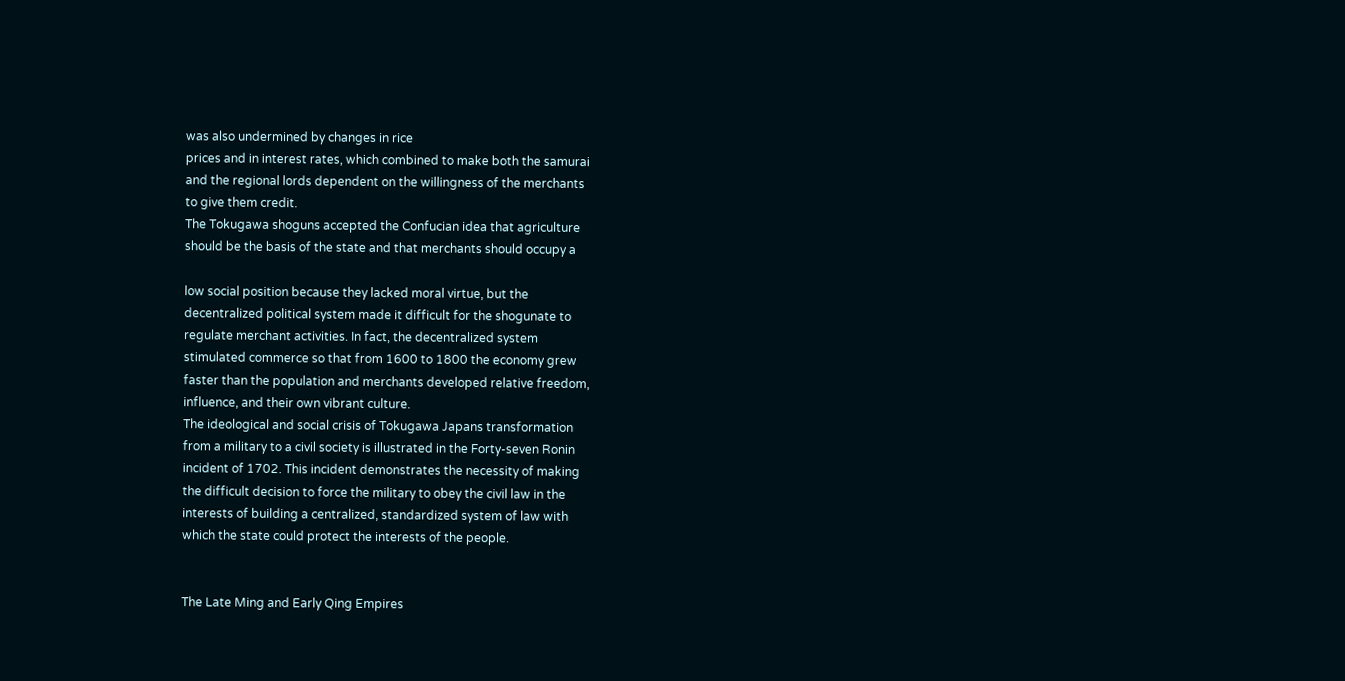was also undermined by changes in rice
prices and in interest rates, which combined to make both the samurai
and the regional lords dependent on the willingness of the merchants
to give them credit.
The Tokugawa shoguns accepted the Confucian idea that agriculture
should be the basis of the state and that merchants should occupy a

low social position because they lacked moral virtue, but the
decentralized political system made it difficult for the shogunate to
regulate merchant activities. In fact, the decentralized system
stimulated commerce so that from 1600 to 1800 the economy grew
faster than the population and merchants developed relative freedom,
influence, and their own vibrant culture.
The ideological and social crisis of Tokugawa Japans transformation
from a military to a civil society is illustrated in the Forty-seven Ronin
incident of 1702. This incident demonstrates the necessity of making
the difficult decision to force the military to obey the civil law in the
interests of building a centralized, standardized system of law with
which the state could protect the interests of the people.


The Late Ming and Early Qing Empires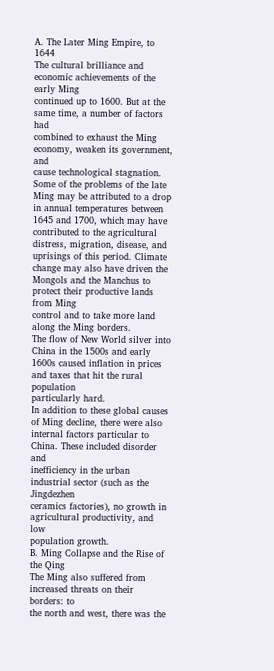A. The Later Ming Empire, to 1644
The cultural brilliance and economic achievements of the early Ming
continued up to 1600. But at the same time, a number of factors had
combined to exhaust the Ming economy, weaken its government, and
cause technological stagnation.
Some of the problems of the late Ming may be attributed to a drop
in annual temperatures between 1645 and 1700, which may have
contributed to the agricultural distress, migration, disease, and
uprisings of this period. Climate change may also have driven the
Mongols and the Manchus to protect their productive lands from Ming
control and to take more land along the Ming borders.
The flow of New World silver into China in the 1500s and early
1600s caused inflation in prices and taxes that hit the rural population
particularly hard.
In addition to these global causes of Ming decline, there were also
internal factors particular to China. These included disorder and
inefficiency in the urban industrial sector (such as the Jingdezhen
ceramics factories), no growth in agricultural productivity, and low
population growth.
B. Ming Collapse and the Rise of the Qing
The Ming also suffered from increased threats on their borders: to
the north and west, there was the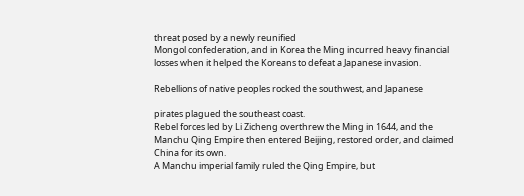threat posed by a newly reunified
Mongol confederation, and in Korea the Ming incurred heavy financial
losses when it helped the Koreans to defeat a Japanese invasion.

Rebellions of native peoples rocked the southwest, and Japanese

pirates plagued the southeast coast.
Rebel forces led by Li Zicheng overthrew the Ming in 1644, and the
Manchu Qing Empire then entered Beijing, restored order, and claimed
China for its own.
A Manchu imperial family ruled the Qing Empire, but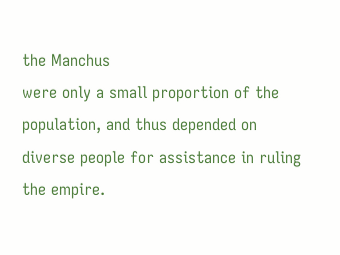the Manchus
were only a small proportion of the population, and thus depended on
diverse people for assistance in ruling the empire.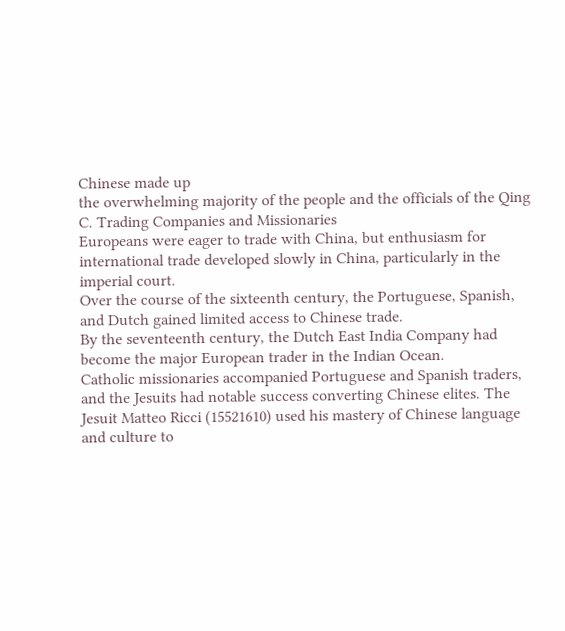Chinese made up
the overwhelming majority of the people and the officials of the Qing
C. Trading Companies and Missionaries
Europeans were eager to trade with China, but enthusiasm for
international trade developed slowly in China, particularly in the
imperial court.
Over the course of the sixteenth century, the Portuguese, Spanish,
and Dutch gained limited access to Chinese trade.
By the seventeenth century, the Dutch East India Company had
become the major European trader in the Indian Ocean.
Catholic missionaries accompanied Portuguese and Spanish traders,
and the Jesuits had notable success converting Chinese elites. The
Jesuit Matteo Ricci (15521610) used his mastery of Chinese language
and culture to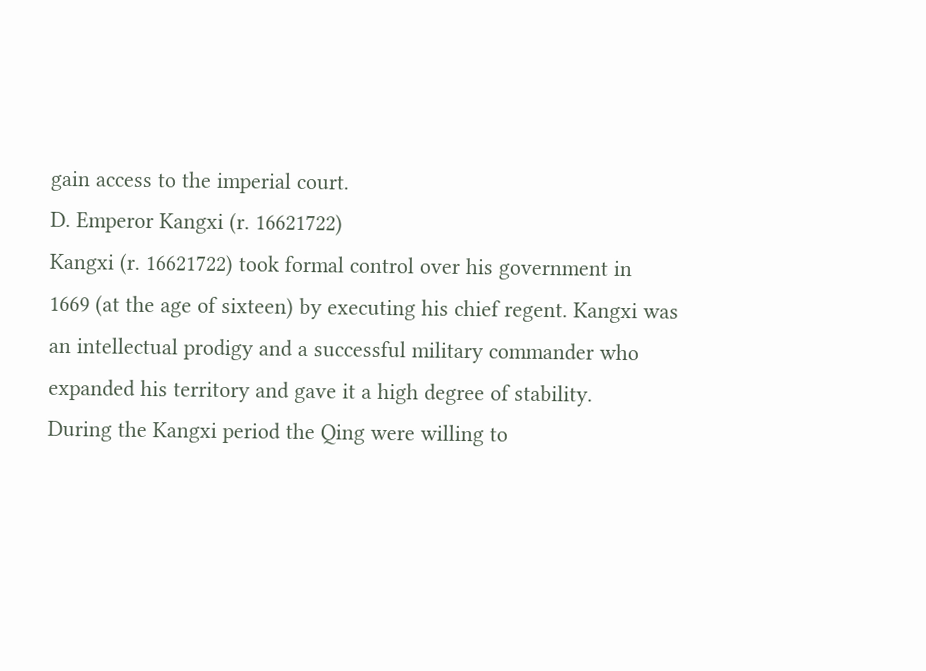gain access to the imperial court.
D. Emperor Kangxi (r. 16621722)
Kangxi (r. 16621722) took formal control over his government in
1669 (at the age of sixteen) by executing his chief regent. Kangxi was
an intellectual prodigy and a successful military commander who
expanded his territory and gave it a high degree of stability.
During the Kangxi period the Qing were willing to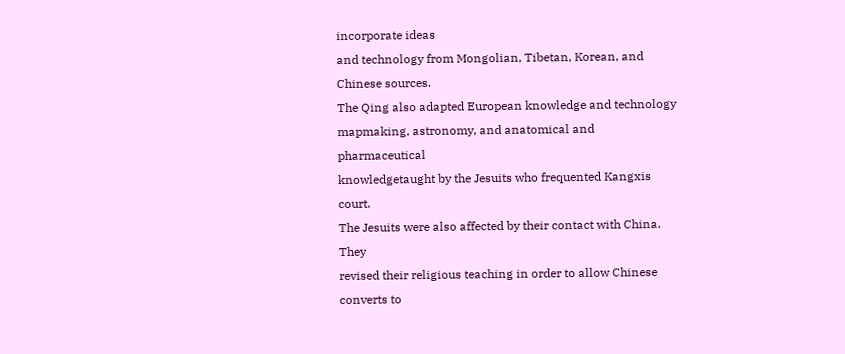incorporate ideas
and technology from Mongolian, Tibetan, Korean, and Chinese sources.
The Qing also adapted European knowledge and technology
mapmaking, astronomy, and anatomical and pharmaceutical
knowledgetaught by the Jesuits who frequented Kangxis court.
The Jesuits were also affected by their contact with China. They
revised their religious teaching in order to allow Chinese converts to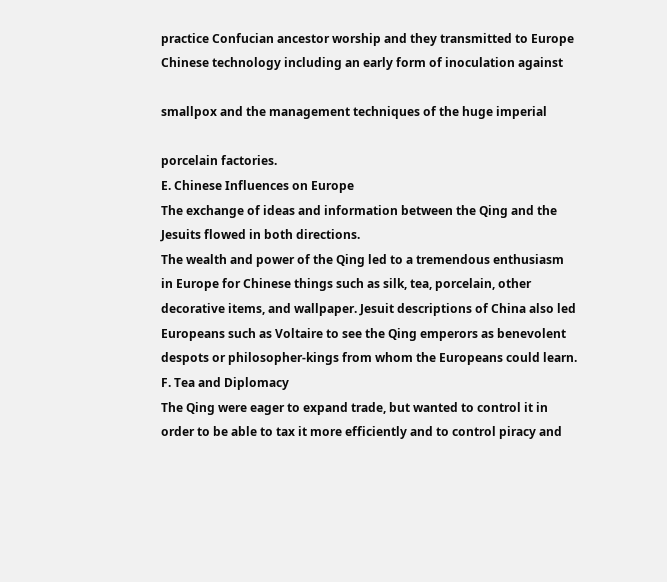practice Confucian ancestor worship and they transmitted to Europe
Chinese technology including an early form of inoculation against

smallpox and the management techniques of the huge imperial

porcelain factories.
E. Chinese Influences on Europe
The exchange of ideas and information between the Qing and the
Jesuits flowed in both directions.
The wealth and power of the Qing led to a tremendous enthusiasm
in Europe for Chinese things such as silk, tea, porcelain, other
decorative items, and wallpaper. Jesuit descriptions of China also led
Europeans such as Voltaire to see the Qing emperors as benevolent
despots or philosopher-kings from whom the Europeans could learn.
F. Tea and Diplomacy
The Qing were eager to expand trade, but wanted to control it in
order to be able to tax it more efficiently and to control piracy and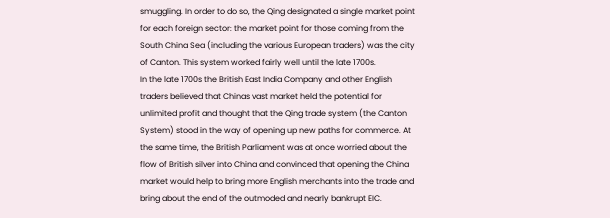smuggling. In order to do so, the Qing designated a single market point
for each foreign sector: the market point for those coming from the
South China Sea (including the various European traders) was the city
of Canton. This system worked fairly well until the late 1700s.
In the late 1700s the British East India Company and other English
traders believed that Chinas vast market held the potential for
unlimited profit and thought that the Qing trade system (the Canton
System) stood in the way of opening up new paths for commerce. At
the same time, the British Parliament was at once worried about the
flow of British silver into China and convinced that opening the China
market would help to bring more English merchants into the trade and
bring about the end of the outmoded and nearly bankrupt EIC.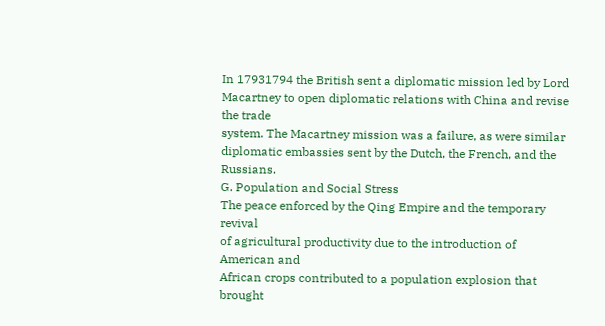In 17931794 the British sent a diplomatic mission led by Lord
Macartney to open diplomatic relations with China and revise the trade
system. The Macartney mission was a failure, as were similar
diplomatic embassies sent by the Dutch, the French, and the Russians.
G. Population and Social Stress
The peace enforced by the Qing Empire and the temporary revival
of agricultural productivity due to the introduction of American and
African crops contributed to a population explosion that brought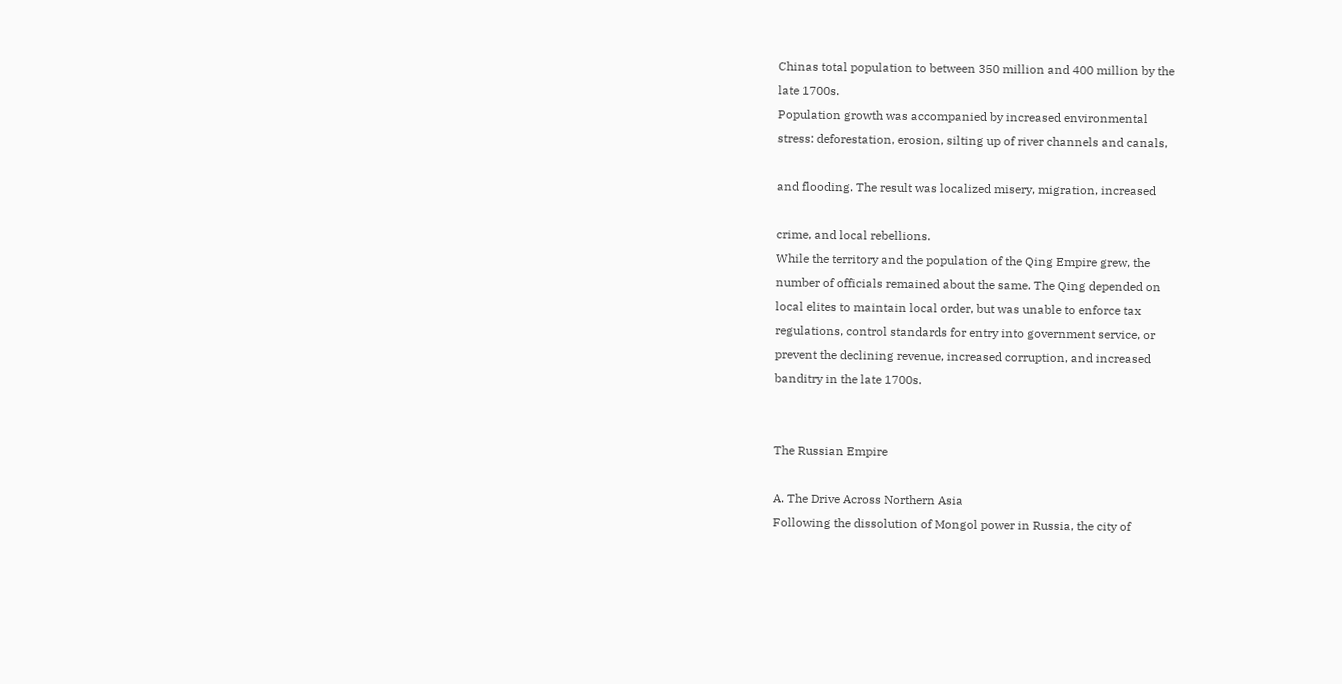Chinas total population to between 350 million and 400 million by the
late 1700s.
Population growth was accompanied by increased environmental
stress: deforestation, erosion, silting up of river channels and canals,

and flooding. The result was localized misery, migration, increased

crime, and local rebellions.
While the territory and the population of the Qing Empire grew, the
number of officials remained about the same. The Qing depended on
local elites to maintain local order, but was unable to enforce tax
regulations, control standards for entry into government service, or
prevent the declining revenue, increased corruption, and increased
banditry in the late 1700s.


The Russian Empire

A. The Drive Across Northern Asia
Following the dissolution of Mongol power in Russia, the city of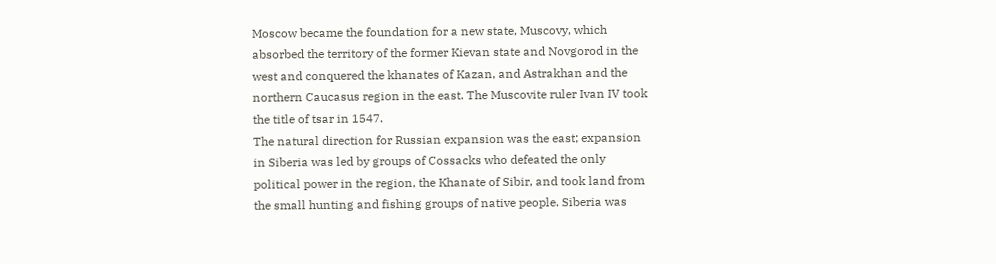Moscow became the foundation for a new state, Muscovy, which
absorbed the territory of the former Kievan state and Novgorod in the
west and conquered the khanates of Kazan, and Astrakhan and the
northern Caucasus region in the east. The Muscovite ruler Ivan IV took
the title of tsar in 1547.
The natural direction for Russian expansion was the east; expansion
in Siberia was led by groups of Cossacks who defeated the only
political power in the region, the Khanate of Sibir, and took land from
the small hunting and fishing groups of native people. Siberia was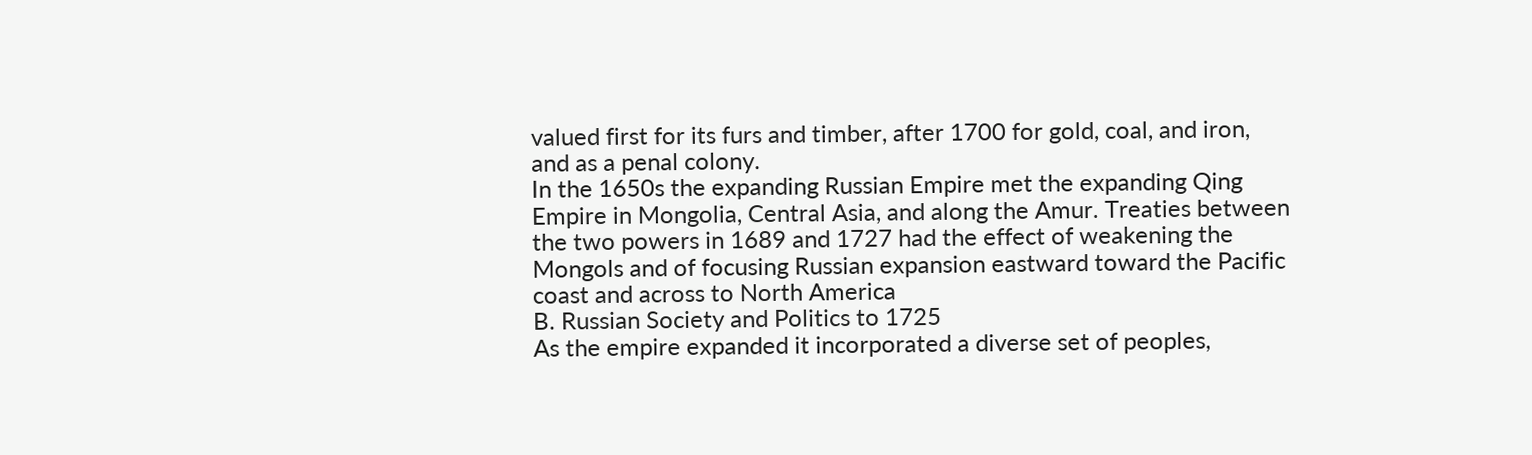valued first for its furs and timber, after 1700 for gold, coal, and iron,
and as a penal colony.
In the 1650s the expanding Russian Empire met the expanding Qing
Empire in Mongolia, Central Asia, and along the Amur. Treaties between
the two powers in 1689 and 1727 had the effect of weakening the
Mongols and of focusing Russian expansion eastward toward the Pacific
coast and across to North America
B. Russian Society and Politics to 1725
As the empire expanded it incorporated a diverse set of peoples,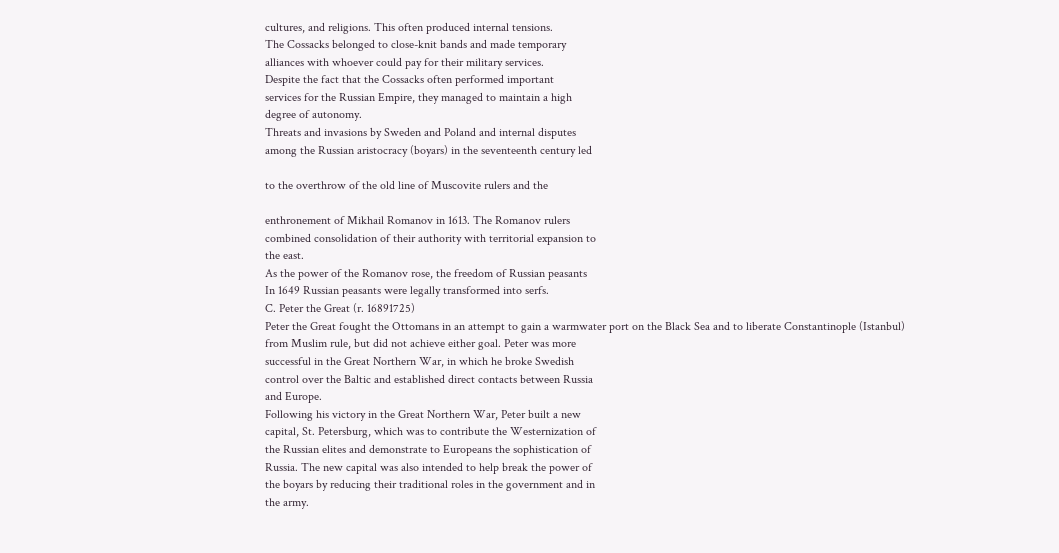cultures, and religions. This often produced internal tensions.
The Cossacks belonged to close-knit bands and made temporary
alliances with whoever could pay for their military services.
Despite the fact that the Cossacks often performed important
services for the Russian Empire, they managed to maintain a high
degree of autonomy.
Threats and invasions by Sweden and Poland and internal disputes
among the Russian aristocracy (boyars) in the seventeenth century led

to the overthrow of the old line of Muscovite rulers and the

enthronement of Mikhail Romanov in 1613. The Romanov rulers
combined consolidation of their authority with territorial expansion to
the east.
As the power of the Romanov rose, the freedom of Russian peasants
In 1649 Russian peasants were legally transformed into serfs.
C. Peter the Great (r. 16891725)
Peter the Great fought the Ottomans in an attempt to gain a warmwater port on the Black Sea and to liberate Constantinople (Istanbul)
from Muslim rule, but did not achieve either goal. Peter was more
successful in the Great Northern War, in which he broke Swedish
control over the Baltic and established direct contacts between Russia
and Europe.
Following his victory in the Great Northern War, Peter built a new
capital, St. Petersburg, which was to contribute the Westernization of
the Russian elites and demonstrate to Europeans the sophistication of
Russia. The new capital was also intended to help break the power of
the boyars by reducing their traditional roles in the government and in
the army.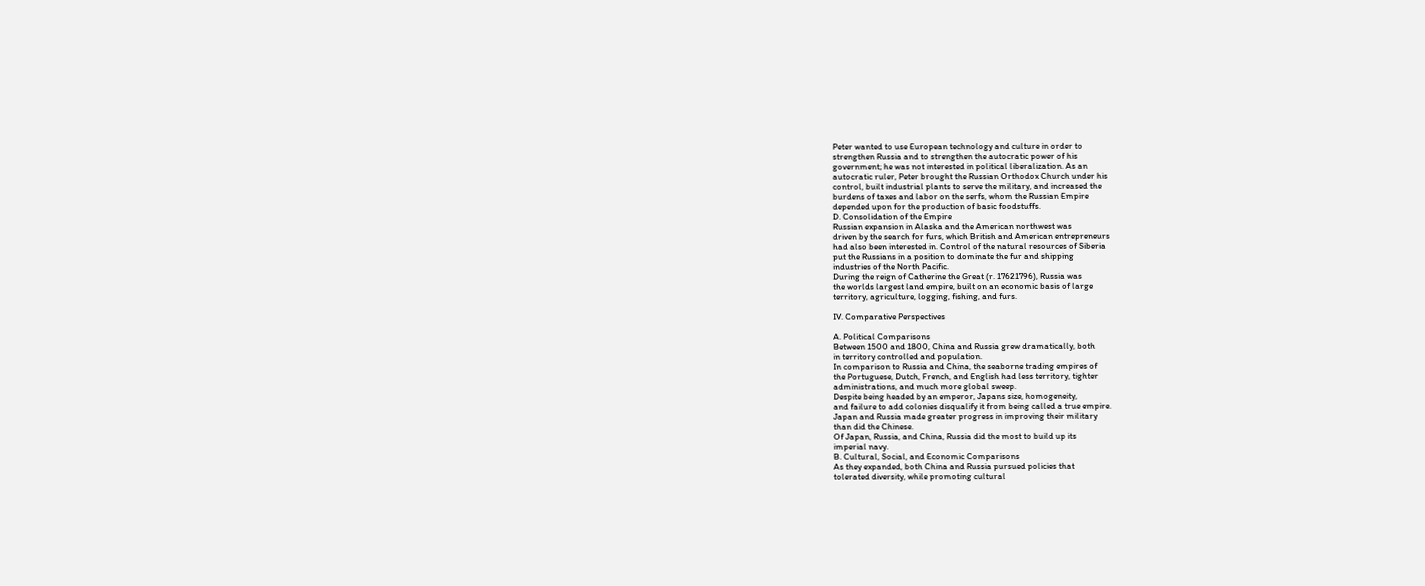Peter wanted to use European technology and culture in order to
strengthen Russia and to strengthen the autocratic power of his
government; he was not interested in political liberalization. As an
autocratic ruler, Peter brought the Russian Orthodox Church under his
control, built industrial plants to serve the military, and increased the
burdens of taxes and labor on the serfs, whom the Russian Empire
depended upon for the production of basic foodstuffs.
D. Consolidation of the Empire
Russian expansion in Alaska and the American northwest was
driven by the search for furs, which British and American entrepreneurs
had also been interested in. Control of the natural resources of Siberia
put the Russians in a position to dominate the fur and shipping
industries of the North Pacific.
During the reign of Catherine the Great (r. 17621796), Russia was
the worlds largest land empire, built on an economic basis of large
territory, agriculture, logging, fishing, and furs.

IV. Comparative Perspectives

A. Political Comparisons
Between 1500 and 1800, China and Russia grew dramatically, both
in territory controlled and population.
In comparison to Russia and China, the seaborne trading empires of
the Portuguese, Dutch, French, and English had less territory, tighter
administrations, and much more global sweep.
Despite being headed by an emperor, Japans size, homogeneity,
and failure to add colonies disqualify it from being called a true empire.
Japan and Russia made greater progress in improving their military
than did the Chinese.
Of Japan, Russia, and China, Russia did the most to build up its
imperial navy.
B. Cultural, Social, and Economic Comparisons
As they expanded, both China and Russia pursued policies that
tolerated diversity, while promoting cultural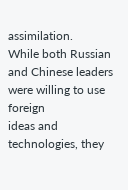assimilation.
While both Russian and Chinese leaders were willing to use foreign
ideas and technologies, they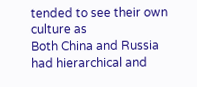tended to see their own culture as
Both China and Russia had hierarchical and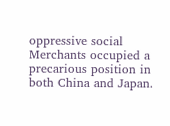oppressive social
Merchants occupied a precarious position in both China and Japan.